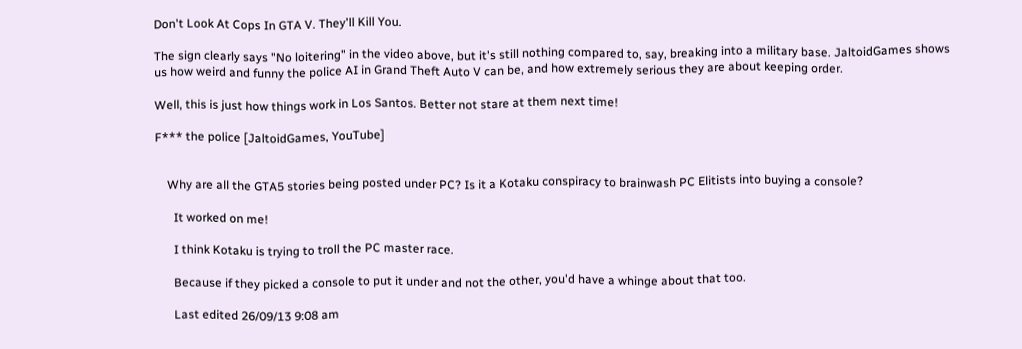Don't Look At Cops In GTA V. They'll Kill You.

The sign clearly says "No loitering" in the video above, but it's still nothing compared to, say, breaking into a military base. JaltoidGames shows us how weird and funny the police AI in Grand Theft Auto V can be, and how extremely serious they are about keeping order.

Well, this is just how things work in Los Santos. Better not stare at them next time!

F*** the police [JaltoidGames, YouTube]


    Why are all the GTA5 stories being posted under PC? Is it a Kotaku conspiracy to brainwash PC Elitists into buying a console?

      It worked on me!

      I think Kotaku is trying to troll the PC master race.

      Because if they picked a console to put it under and not the other, you'd have a whinge about that too.

      Last edited 26/09/13 9:08 am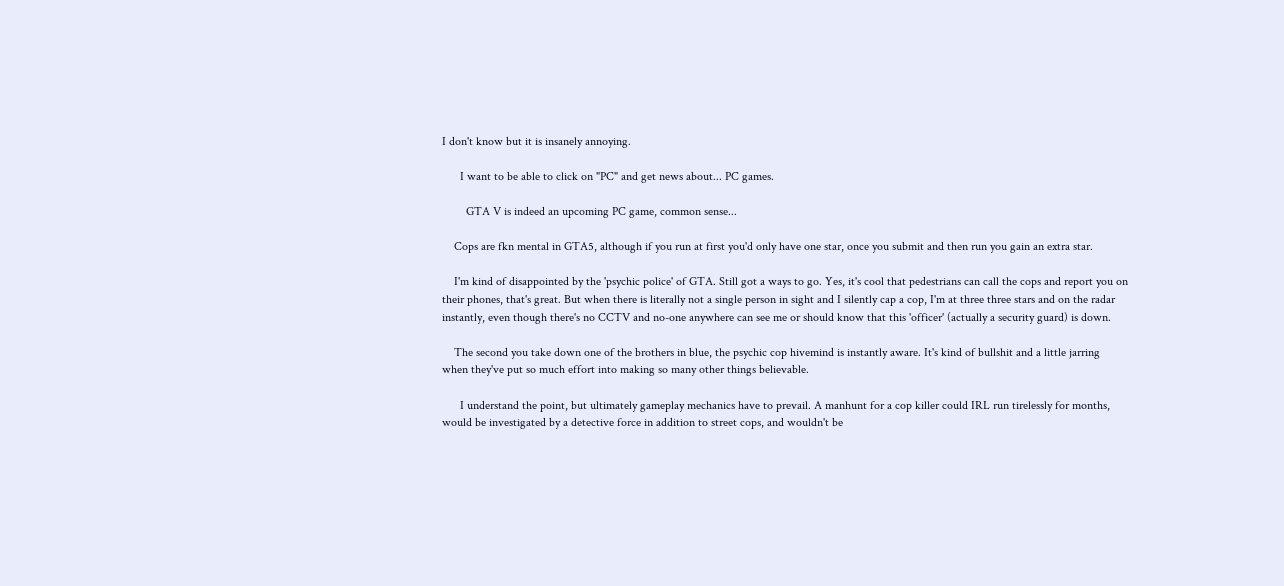I don't know but it is insanely annoying.

      I want to be able to click on "PC" and get news about... PC games.

        GTA V is indeed an upcoming PC game, common sense...

    Cops are fkn mental in GTA5, although if you run at first you'd only have one star, once you submit and then run you gain an extra star.

    I'm kind of disappointed by the 'psychic police' of GTA. Still got a ways to go. Yes, it's cool that pedestrians can call the cops and report you on their phones, that's great. But when there is literally not a single person in sight and I silently cap a cop, I'm at three three stars and on the radar instantly, even though there's no CCTV and no-one anywhere can see me or should know that this 'officer' (actually a security guard) is down.

    The second you take down one of the brothers in blue, the psychic cop hivemind is instantly aware. It's kind of bullshit and a little jarring when they've put so much effort into making so many other things believable.

      I understand the point, but ultimately gameplay mechanics have to prevail. A manhunt for a cop killer could IRL run tirelessly for months, would be investigated by a detective force in addition to street cops, and wouldn't be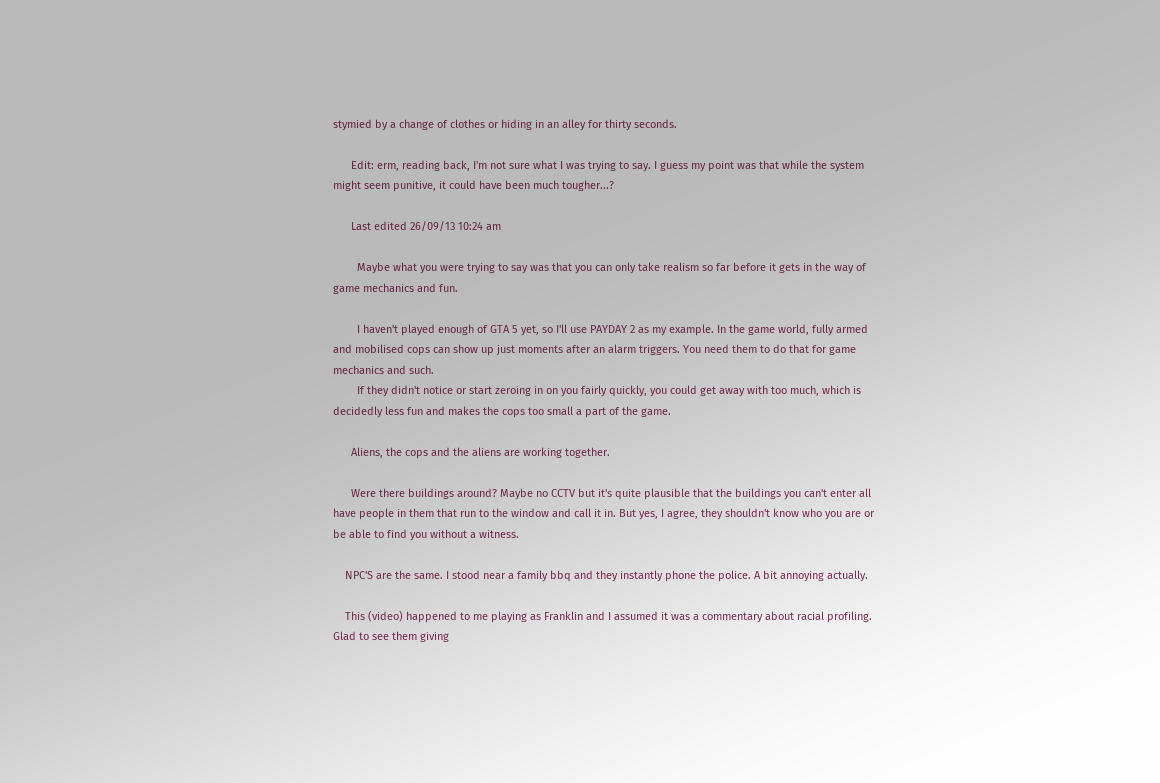stymied by a change of clothes or hiding in an alley for thirty seconds.

      Edit: erm, reading back, I'm not sure what I was trying to say. I guess my point was that while the system might seem punitive, it could have been much tougher...?

      Last edited 26/09/13 10:24 am

        Maybe what you were trying to say was that you can only take realism so far before it gets in the way of game mechanics and fun.

        I haven't played enough of GTA 5 yet, so I'll use PAYDAY 2 as my example. In the game world, fully armed and mobilised cops can show up just moments after an alarm triggers. You need them to do that for game mechanics and such.
        If they didn't notice or start zeroing in on you fairly quickly, you could get away with too much, which is decidedly less fun and makes the cops too small a part of the game.

      Aliens, the cops and the aliens are working together.

      Were there buildings around? Maybe no CCTV but it's quite plausible that the buildings you can't enter all have people in them that run to the window and call it in. But yes, I agree, they shouldn't know who you are or be able to find you without a witness.

    NPC'S are the same. I stood near a family bbq and they instantly phone the police. A bit annoying actually.

    This (video) happened to me playing as Franklin and I assumed it was a commentary about racial profiling. Glad to see them giving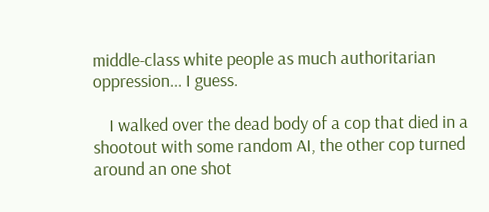middle-class white people as much authoritarian oppression... I guess.

    I walked over the dead body of a cop that died in a shootout with some random AI, the other cop turned around an one shot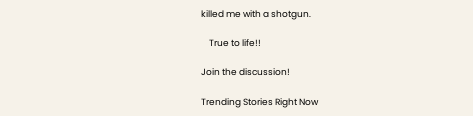killed me with a shotgun.

    True to life!!

Join the discussion!

Trending Stories Right Now